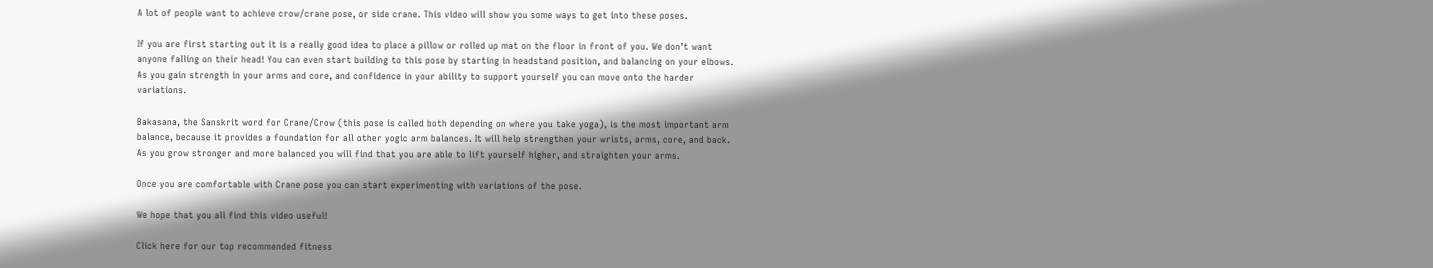A lot of people want to achieve crow/crane pose, or side crane. This video will show you some ways to get into these poses.

If you are first starting out it is a really good idea to place a pillow or rolled up mat on the floor in front of you. We don’t want anyone falling on their head! You can even start building to this pose by starting in headstand position, and balancing on your elbows. As you gain strength in your arms and core, and confidence in your ability to support yourself you can move onto the harder variations.

Bakasana, the Sanskrit word for Crane/Crow (this pose is called both depending on where you take yoga), is the most important arm balance, because it provides a foundation for all other yogic arm balances. It will help strengthen your wrists, arms, core, and back. As you grow stronger and more balanced you will find that you are able to lift yourself higher, and straighten your arms.

Once you are comfortable with Crane pose you can start experimenting with variations of the pose.

We hope that you all find this video useful!

Click here for our top recommended fitness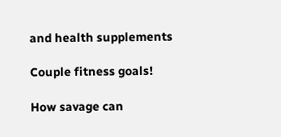and health supplements

Couple fitness goals!

How savage can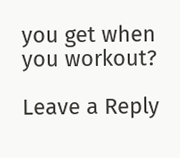you get when you workout?

Leave a Reply